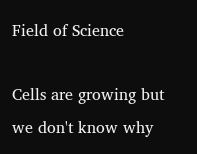Field of Science

Cells are growing but we don't know why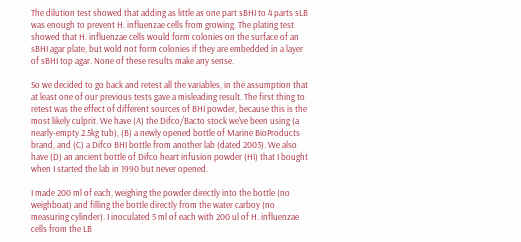The dilution test showed that adding as little as one part sBHI to 4 parts sLB was enough to prevent H. influenzae cells from growing. The plating test showed that H. influenzae cells would form colonies on the surface of an sBHI agar plate, but wold not form colonies if they are embedded in a layer of sBHI top agar. None of these results make any sense.

So we decided to go back and retest all the variables, in the assumption that at least one of our previous tests gave a misleading result. The first thing to retest was the effect of different sources of BHI powder, because this is the most likely culprit. We have (A) the Difco/Bacto stock we've been using (a nearly-empty 2.5kg tub), (B) a newly opened bottle of Marine BioProducts brand, and (C) a Difco BHI bottle from another lab (dated 2003). We also have (D) an ancient bottle of Difco heart infusion powder (HI) that I bought when I started the lab in 1990 but never opened.

I made 200 ml of each, weighing the powder directly into the bottle (no weighboat) and filling the bottle directly from the water carboy (no measuring cylinder). I inoculated 5 ml of each with 200 ul of H. influenzae cells from the LB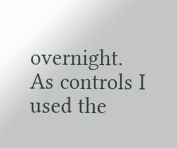overnight. As controls I used the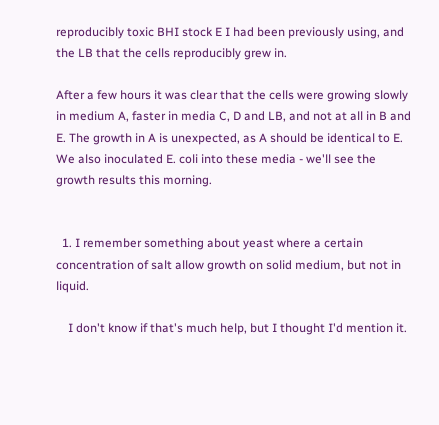reproducibly toxic BHI stock E I had been previously using, and the LB that the cells reproducibly grew in.

After a few hours it was clear that the cells were growing slowly in medium A, faster in media C, D and LB, and not at all in B and E. The growth in A is unexpected, as A should be identical to E. We also inoculated E. coli into these media - we'll see the growth results this morning.


  1. I remember something about yeast where a certain concentration of salt allow growth on solid medium, but not in liquid.

    I don't know if that's much help, but I thought I'd mention it.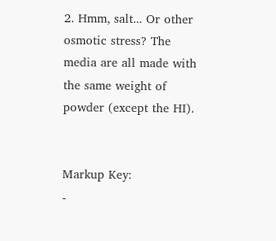2. Hmm, salt... Or other osmotic stress? The media are all made with the same weight of powder (except the HI).


Markup Key:
-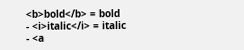<b>bold</b> = bold
- <i>italic</i> = italic
- <a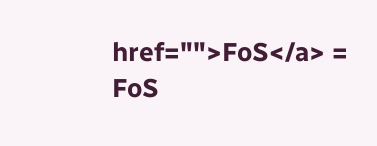href="">FoS</a> = FoS